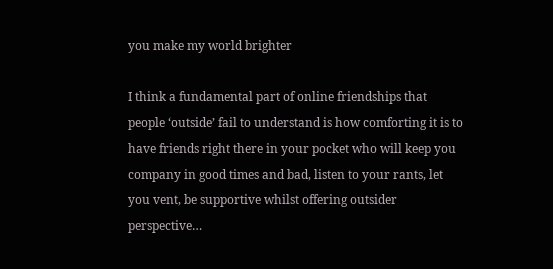you make my world brighter

I think a fundamental part of online friendships that people ‘outside’ fail to understand is how comforting it is to have friends right there in your pocket who will keep you company in good times and bad, listen to your rants, let you vent, be supportive whilst offering outsider perspective…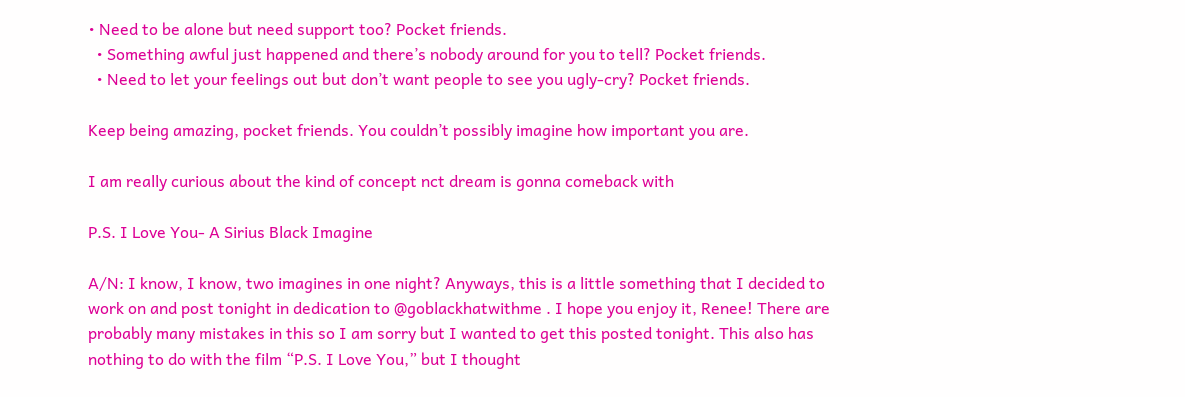• Need to be alone but need support too? Pocket friends.
  • Something awful just happened and there’s nobody around for you to tell? Pocket friends.
  • Need to let your feelings out but don’t want people to see you ugly-cry? Pocket friends.

Keep being amazing, pocket friends. You couldn’t possibly imagine how important you are.

I am really curious about the kind of concept nct dream is gonna comeback with

P.S. I Love You- A Sirius Black Imagine

A/N: I know, I know, two imagines in one night? Anyways, this is a little something that I decided to work on and post tonight in dedication to @goblackhatwithme . I hope you enjoy it, Renee! There are probably many mistakes in this so I am sorry but I wanted to get this posted tonight. This also has nothing to do with the film “P.S. I Love You,” but I thought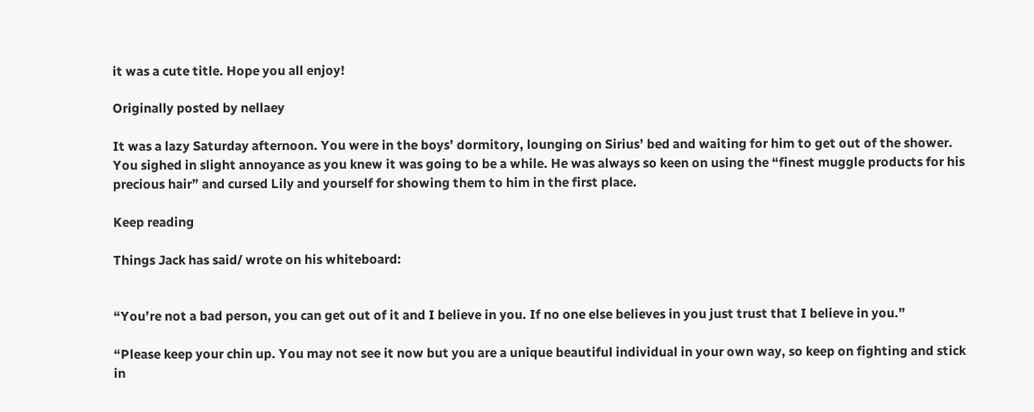it was a cute title. Hope you all enjoy!

Originally posted by nellaey

It was a lazy Saturday afternoon. You were in the boys’ dormitory, lounging on Sirius’ bed and waiting for him to get out of the shower. You sighed in slight annoyance as you knew it was going to be a while. He was always so keen on using the “finest muggle products for his precious hair” and cursed Lily and yourself for showing them to him in the first place.

Keep reading

Things Jack has said/ wrote on his whiteboard:


“You’re not a bad person, you can get out of it and I believe in you. If no one else believes in you just trust that I believe in you.”

“Please keep your chin up. You may not see it now but you are a unique beautiful individual in your own way, so keep on fighting and stick in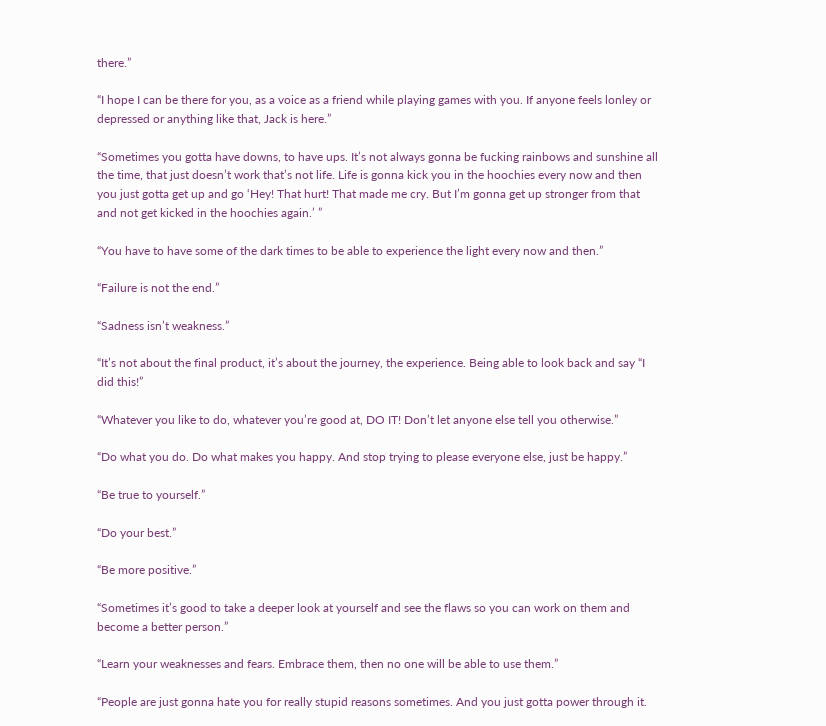there.”

“I hope I can be there for you, as a voice as a friend while playing games with you. If anyone feels lonley or depressed or anything like that, Jack is here.”

“Sometimes you gotta have downs, to have ups. It’s not always gonna be fucking rainbows and sunshine all the time, that just doesn’t work that’s not life. Life is gonna kick you in the hoochies every now and then you just gotta get up and go ‘Hey! That hurt! That made me cry. But I’m gonna get up stronger from that and not get kicked in the hoochies again.’ ”

“You have to have some of the dark times to be able to experience the light every now and then.”

“Failure is not the end.”

“Sadness isn’t weakness.”

“It’s not about the final product, it’s about the journey, the experience. Being able to look back and say “I did this!”

“Whatever you like to do, whatever you’re good at, DO IT! Don’t let anyone else tell you otherwise.”

“Do what you do. Do what makes you happy. And stop trying to please everyone else, just be happy.”

“Be true to yourself.”

“Do your best.”

“Be more positive.”

“Sometimes it’s good to take a deeper look at yourself and see the flaws so you can work on them and become a better person.”

“Learn your weaknesses and fears. Embrace them, then no one will be able to use them.”

“People are just gonna hate you for really stupid reasons sometimes. And you just gotta power through it.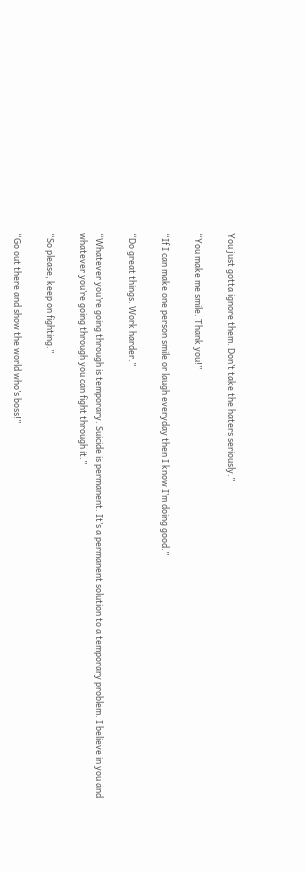You just gotta ignore them. Don’t take the haters seriously.”

“You make me smile. Thank you!”

“If I can make one person smile or laugh everyday then I know I’m doing good.”

“Do great things. Work harder.”

“Whatever you’re going through is temporary. Suicide is permanent. It’s a permanent solution to a temporary problem. I believe in you and whatever you’re going through you can fight through it.”

“So please, keep on fighting.”

“Go out there and show the world who’s boss!”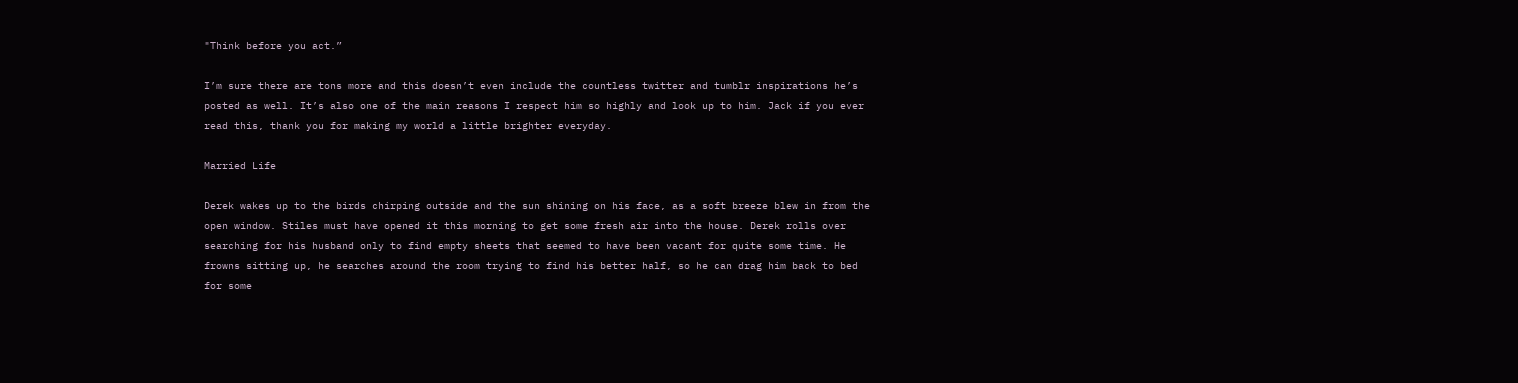"Think before you act.”

I’m sure there are tons more and this doesn’t even include the countless twitter and tumblr inspirations he’s posted as well. It’s also one of the main reasons I respect him so highly and look up to him. Jack if you ever read this, thank you for making my world a little brighter everyday.

Married Life

Derek wakes up to the birds chirping outside and the sun shining on his face, as a soft breeze blew in from the open window. Stiles must have opened it this morning to get some fresh air into the house. Derek rolls over searching for his husband only to find empty sheets that seemed to have been vacant for quite some time. He frowns sitting up, he searches around the room trying to find his better half, so he can drag him back to bed for some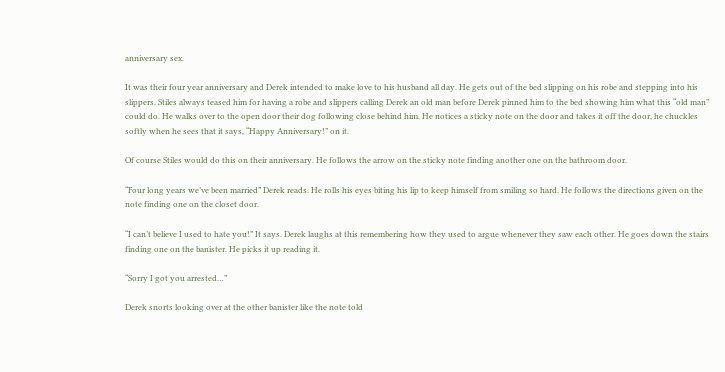anniversary sex.

It was their four year anniversary and Derek intended to make love to his husband all day. He gets out of the bed slipping on his robe and stepping into his slippers. Stiles always teased him for having a robe and slippers calling Derek an old man before Derek pinned him to the bed showing him what this “old man” could do. He walks over to the open door their dog following close behind him. He notices a sticky note on the door and takes it off the door, he chuckles softly when he sees that it says, “Happy Anniversary!” on it.

Of course Stiles would do this on their anniversary. He follows the arrow on the sticky note finding another one on the bathroom door.

“Four long years we’ve been married” Derek reads. He rolls his eyes biting his lip to keep himself from smiling so hard. He follows the directions given on the note finding one on the closet door.

“I can’t believe I used to hate you!” It says. Derek laughs at this remembering how they used to argue whenever they saw each other. He goes down the stairs finding one on the banister. He picks it up reading it.

“Sorry I got you arrested…”

Derek snorts looking over at the other banister like the note told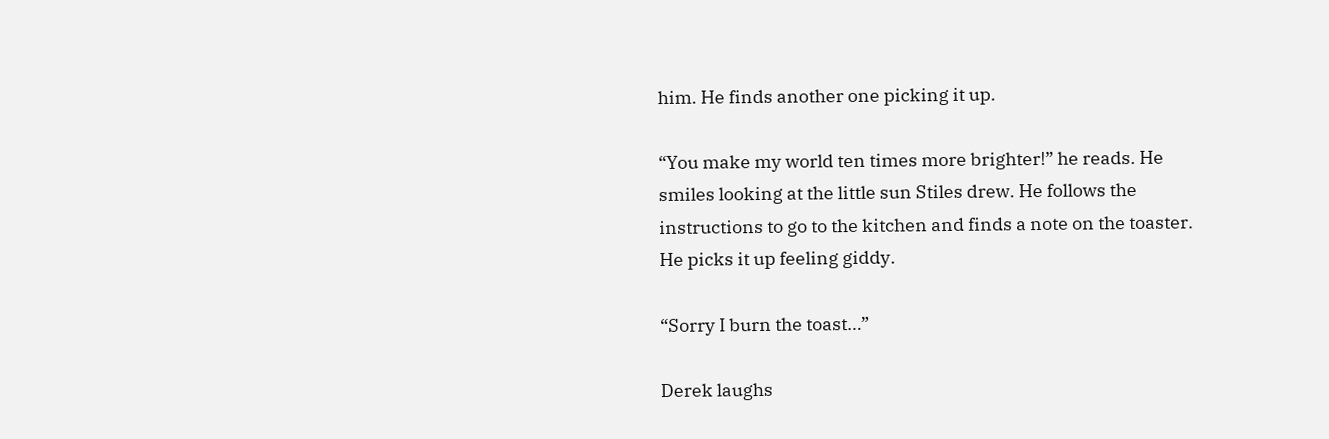him. He finds another one picking it up.

“You make my world ten times more brighter!” he reads. He smiles looking at the little sun Stiles drew. He follows the instructions to go to the kitchen and finds a note on the toaster. He picks it up feeling giddy.

“Sorry I burn the toast…”

Derek laughs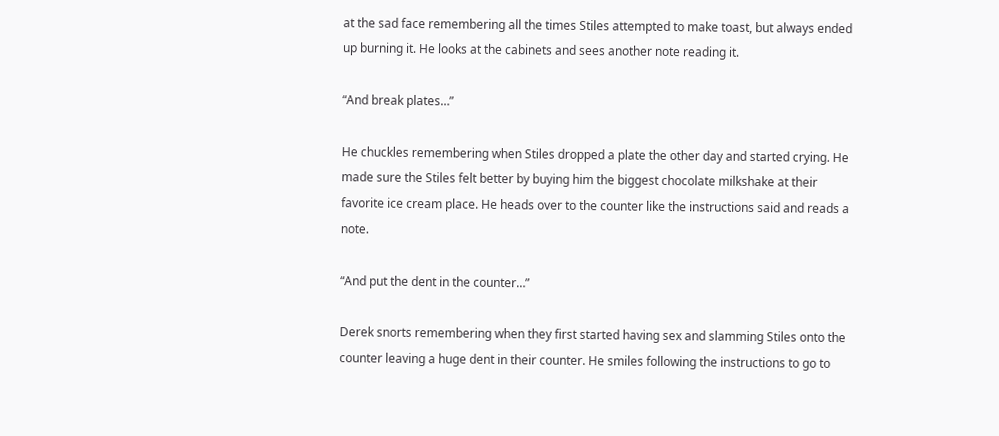at the sad face remembering all the times Stiles attempted to make toast, but always ended up burning it. He looks at the cabinets and sees another note reading it.

“And break plates…”

He chuckles remembering when Stiles dropped a plate the other day and started crying. He made sure the Stiles felt better by buying him the biggest chocolate milkshake at their favorite ice cream place. He heads over to the counter like the instructions said and reads a note.

“And put the dent in the counter…”

Derek snorts remembering when they first started having sex and slamming Stiles onto the counter leaving a huge dent in their counter. He smiles following the instructions to go to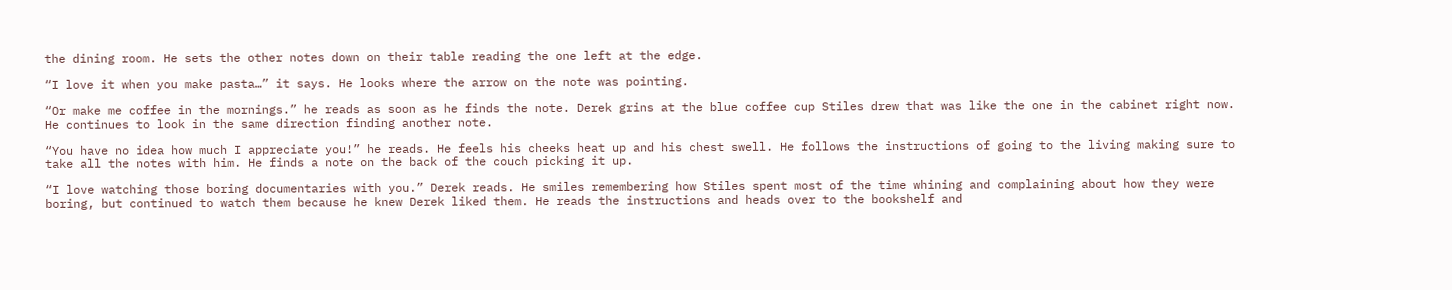the dining room. He sets the other notes down on their table reading the one left at the edge.

“I love it when you make pasta…” it says. He looks where the arrow on the note was pointing.

“Or make me coffee in the mornings.” he reads as soon as he finds the note. Derek grins at the blue coffee cup Stiles drew that was like the one in the cabinet right now. He continues to look in the same direction finding another note.

“You have no idea how much I appreciate you!” he reads. He feels his cheeks heat up and his chest swell. He follows the instructions of going to the living making sure to take all the notes with him. He finds a note on the back of the couch picking it up.

“I love watching those boring documentaries with you.” Derek reads. He smiles remembering how Stiles spent most of the time whining and complaining about how they were boring, but continued to watch them because he knew Derek liked them. He reads the instructions and heads over to the bookshelf and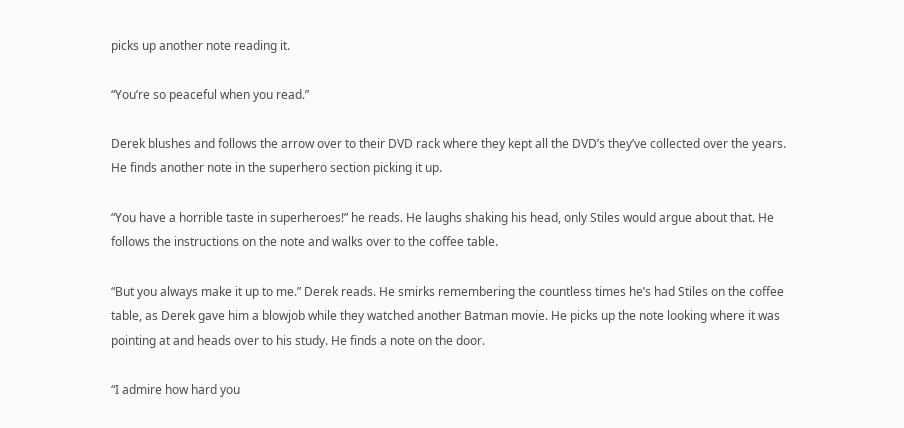picks up another note reading it.

“You’re so peaceful when you read.”

Derek blushes and follows the arrow over to their DVD rack where they kept all the DVD’s they’ve collected over the years. He finds another note in the superhero section picking it up.

“You have a horrible taste in superheroes!” he reads. He laughs shaking his head, only Stiles would argue about that. He follows the instructions on the note and walks over to the coffee table.

“But you always make it up to me.” Derek reads. He smirks remembering the countless times he’s had Stiles on the coffee table, as Derek gave him a blowjob while they watched another Batman movie. He picks up the note looking where it was pointing at and heads over to his study. He finds a note on the door.

“I admire how hard you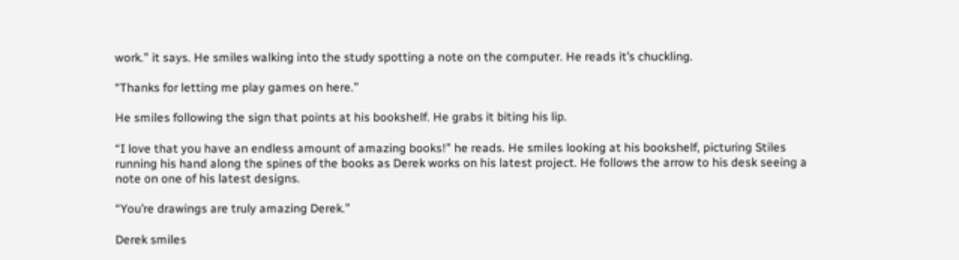work.” it says. He smiles walking into the study spotting a note on the computer. He reads it’s chuckling.

“Thanks for letting me play games on here.”

He smiles following the sign that points at his bookshelf. He grabs it biting his lip.

“I love that you have an endless amount of amazing books!” he reads. He smiles looking at his bookshelf, picturing Stiles running his hand along the spines of the books as Derek works on his latest project. He follows the arrow to his desk seeing a note on one of his latest designs.

“You’re drawings are truly amazing Derek.”

Derek smiles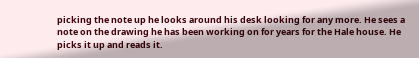picking the note up he looks around his desk looking for any more. He sees a note on the drawing he has been working on for years for the Hale house. He picks it up and reads it.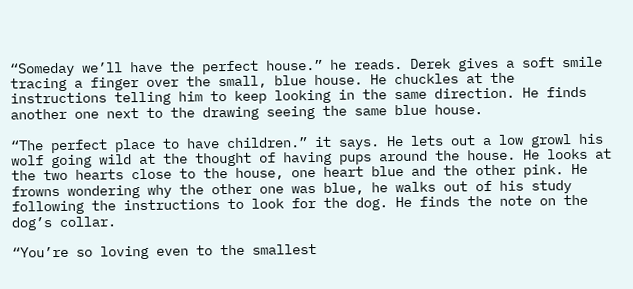“Someday we’ll have the perfect house.” he reads. Derek gives a soft smile tracing a finger over the small, blue house. He chuckles at the instructions telling him to keep looking in the same direction. He finds another one next to the drawing seeing the same blue house.

“The perfect place to have children.” it says. He lets out a low growl his wolf going wild at the thought of having pups around the house. He looks at the two hearts close to the house, one heart blue and the other pink. He frowns wondering why the other one was blue, he walks out of his study following the instructions to look for the dog. He finds the note on the dog’s collar.

“You’re so loving even to the smallest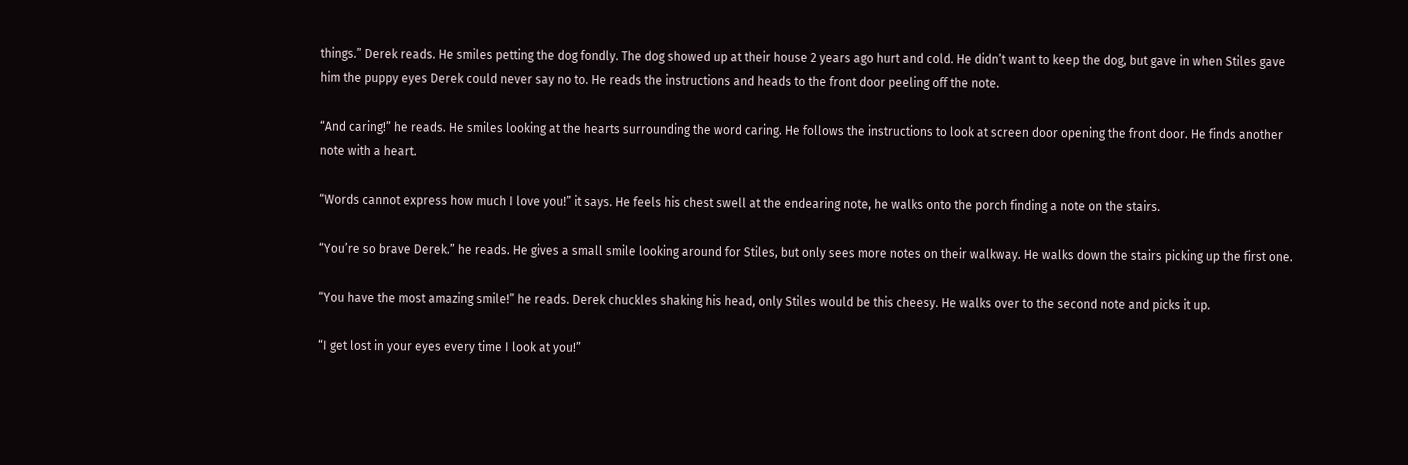things.” Derek reads. He smiles petting the dog fondly. The dog showed up at their house 2 years ago hurt and cold. He didn’t want to keep the dog, but gave in when Stiles gave him the puppy eyes Derek could never say no to. He reads the instructions and heads to the front door peeling off the note.

“And caring!” he reads. He smiles looking at the hearts surrounding the word caring. He follows the instructions to look at screen door opening the front door. He finds another note with a heart.

“Words cannot express how much I love you!” it says. He feels his chest swell at the endearing note, he walks onto the porch finding a note on the stairs.

“You’re so brave Derek.” he reads. He gives a small smile looking around for Stiles, but only sees more notes on their walkway. He walks down the stairs picking up the first one.

“You have the most amazing smile!” he reads. Derek chuckles shaking his head, only Stiles would be this cheesy. He walks over to the second note and picks it up.

“I get lost in your eyes every time I look at you!”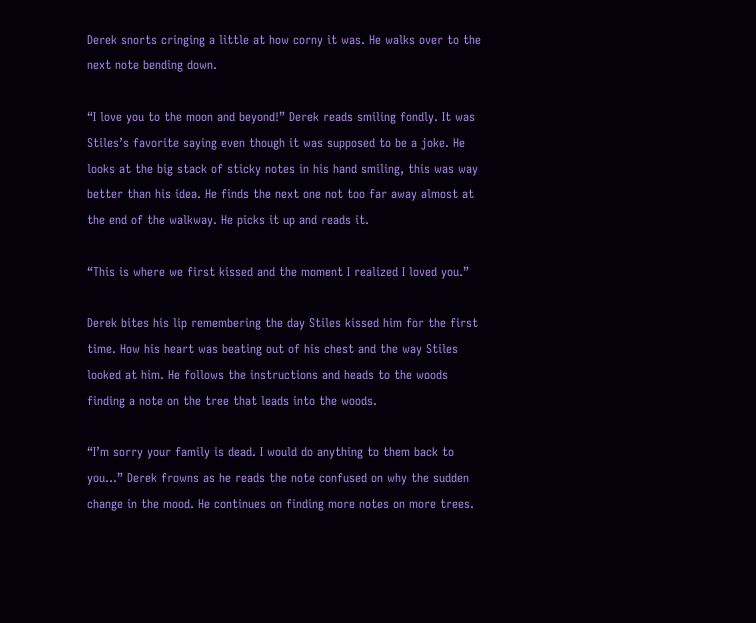Derek snorts cringing a little at how corny it was. He walks over to the next note bending down.

“I love you to the moon and beyond!” Derek reads smiling fondly. It was Stiles’s favorite saying even though it was supposed to be a joke. He looks at the big stack of sticky notes in his hand smiling, this was way better than his idea. He finds the next one not too far away almost at the end of the walkway. He picks it up and reads it.

“This is where we first kissed and the moment I realized I loved you.”

Derek bites his lip remembering the day Stiles kissed him for the first time. How his heart was beating out of his chest and the way Stiles looked at him. He follows the instructions and heads to the woods finding a note on the tree that leads into the woods.

“I’m sorry your family is dead. I would do anything to them back to you…” Derek frowns as he reads the note confused on why the sudden change in the mood. He continues on finding more notes on more trees.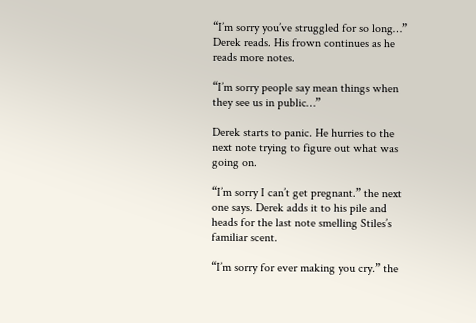“I’m sorry you’ve struggled for so long…” Derek reads. His frown continues as he reads more notes.

“I’m sorry people say mean things when they see us in public…”

Derek starts to panic. He hurries to the next note trying to figure out what was going on.

“I’m sorry I can’t get pregnant.” the next one says. Derek adds it to his pile and heads for the last note smelling Stiles’s familiar scent.

“I’m sorry for ever making you cry.” the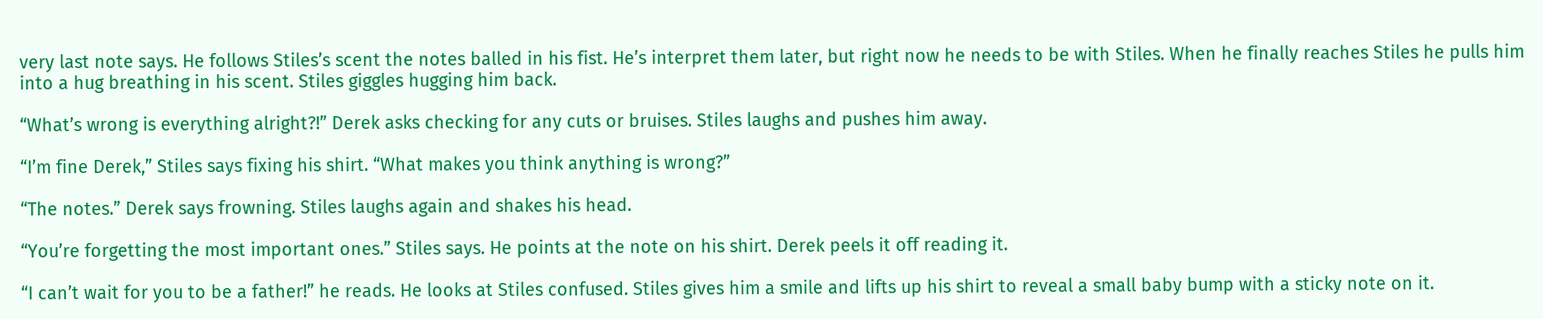very last note says. He follows Stiles’s scent the notes balled in his fist. He’s interpret them later, but right now he needs to be with Stiles. When he finally reaches Stiles he pulls him into a hug breathing in his scent. Stiles giggles hugging him back.

“What’s wrong is everything alright?!” Derek asks checking for any cuts or bruises. Stiles laughs and pushes him away.

“I’m fine Derek,” Stiles says fixing his shirt. “What makes you think anything is wrong?”

“The notes.” Derek says frowning. Stiles laughs again and shakes his head.

“You’re forgetting the most important ones.” Stiles says. He points at the note on his shirt. Derek peels it off reading it.

“I can’t wait for you to be a father!” he reads. He looks at Stiles confused. Stiles gives him a smile and lifts up his shirt to reveal a small baby bump with a sticky note on it.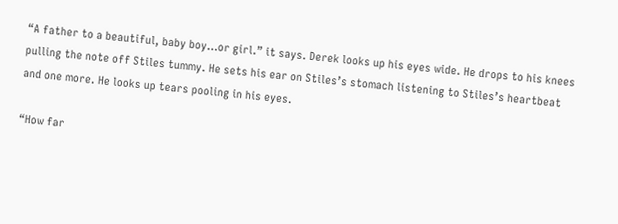“A father to a beautiful, baby boy…or girl.” it says. Derek looks up his eyes wide. He drops to his knees pulling the note off Stiles tummy. He sets his ear on Stiles’s stomach listening to Stiles’s heartbeat and one more. He looks up tears pooling in his eyes.

“How far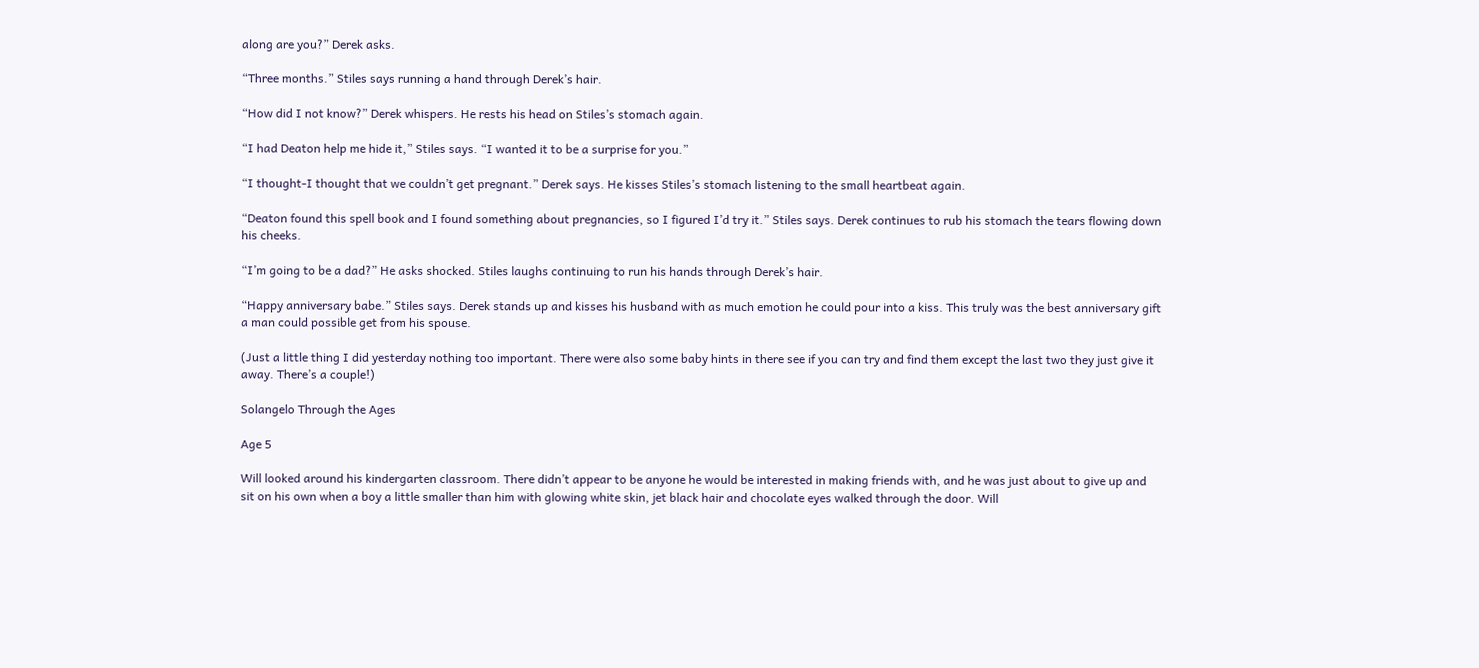along are you?” Derek asks.

“Three months.” Stiles says running a hand through Derek’s hair.

“How did I not know?” Derek whispers. He rests his head on Stiles’s stomach again.

“I had Deaton help me hide it,” Stiles says. “I wanted it to be a surprise for you.”

“I thought-I thought that we couldn’t get pregnant.” Derek says. He kisses Stiles’s stomach listening to the small heartbeat again.

“Deaton found this spell book and I found something about pregnancies, so I figured I’d try it.” Stiles says. Derek continues to rub his stomach the tears flowing down his cheeks.

“I’m going to be a dad?” He asks shocked. Stiles laughs continuing to run his hands through Derek’s hair.

“Happy anniversary babe.” Stiles says. Derek stands up and kisses his husband with as much emotion he could pour into a kiss. This truly was the best anniversary gift a man could possible get from his spouse.

(Just a little thing I did yesterday nothing too important. There were also some baby hints in there see if you can try and find them except the last two they just give it away. There’s a couple!)

Solangelo Through the Ages

Age 5

Will looked around his kindergarten classroom. There didn’t appear to be anyone he would be interested in making friends with, and he was just about to give up and sit on his own when a boy a little smaller than him with glowing white skin, jet black hair and chocolate eyes walked through the door. Will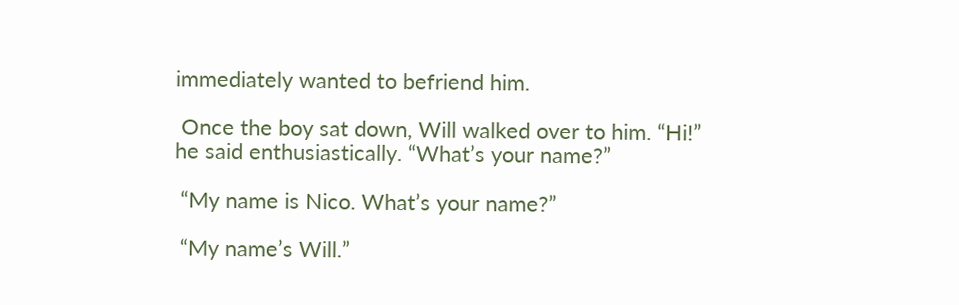immediately wanted to befriend him.

 Once the boy sat down, Will walked over to him. “Hi!” he said enthusiastically. “What’s your name?”

 “My name is Nico. What’s your name?”

 “My name’s Will.”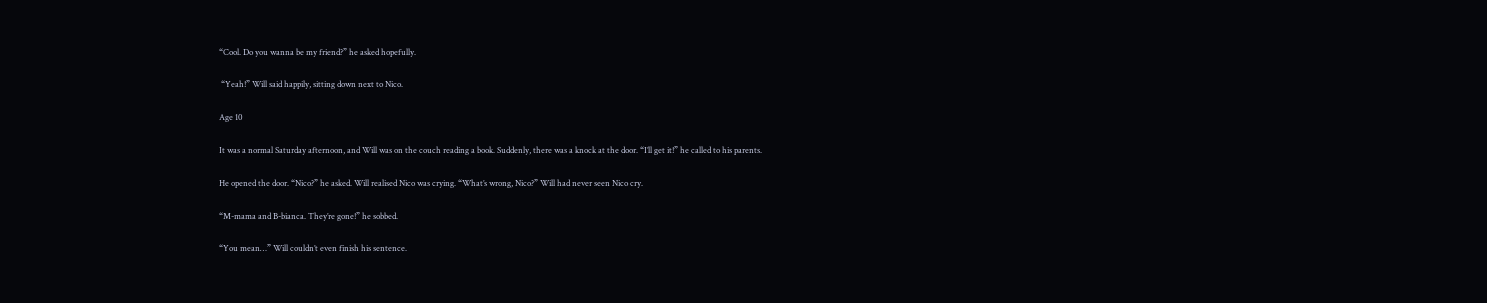“Cool. Do you wanna be my friend?” he asked hopefully.

 “Yeah!” Will said happily, sitting down next to Nico.

Age 10

It was a normal Saturday afternoon, and Will was on the couch reading a book. Suddenly, there was a knock at the door. “I’ll get it!” he called to his parents.

He opened the door. “Nico?” he asked. Will realised Nico was crying. “What’s wrong, Nico?” Will had never seen Nico cry.

“M-mama and B-bianca. They’re gone!” he sobbed.

“You mean…” Will couldn’t even finish his sentence.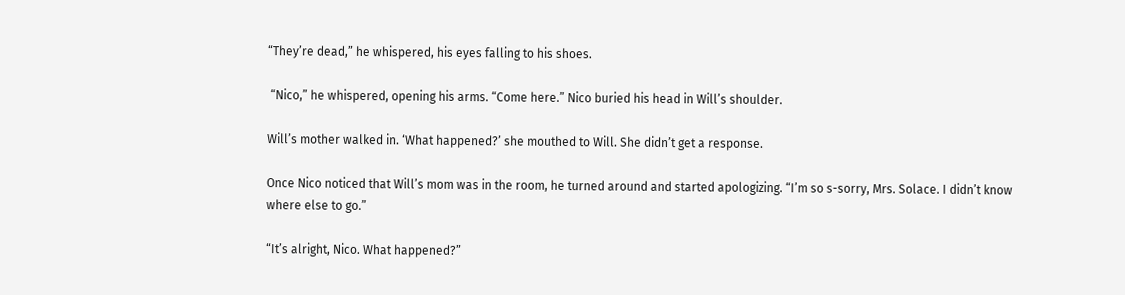“They’re dead,” he whispered, his eyes falling to his shoes.

 “Nico,” he whispered, opening his arms. “Come here.” Nico buried his head in Will’s shoulder.

Will’s mother walked in. ‘What happened?’ she mouthed to Will. She didn’t get a response.

Once Nico noticed that Will’s mom was in the room, he turned around and started apologizing. “I’m so s-sorry, Mrs. Solace. I didn’t know where else to go.”

“It’s alright, Nico. What happened?”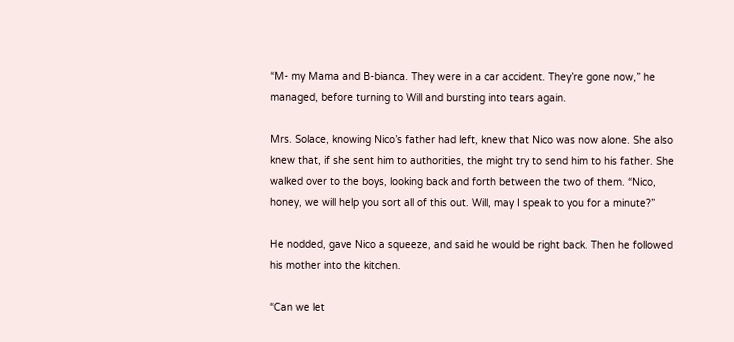“M- my Mama and B-bianca. They were in a car accident. They’re gone now,” he managed, before turning to Will and bursting into tears again.

Mrs. Solace, knowing Nico’s father had left, knew that Nico was now alone. She also knew that, if she sent him to authorities, the might try to send him to his father. She walked over to the boys, looking back and forth between the two of them. “Nico, honey, we will help you sort all of this out. Will, may I speak to you for a minute?”

He nodded, gave Nico a squeeze, and said he would be right back. Then he followed his mother into the kitchen.

“Can we let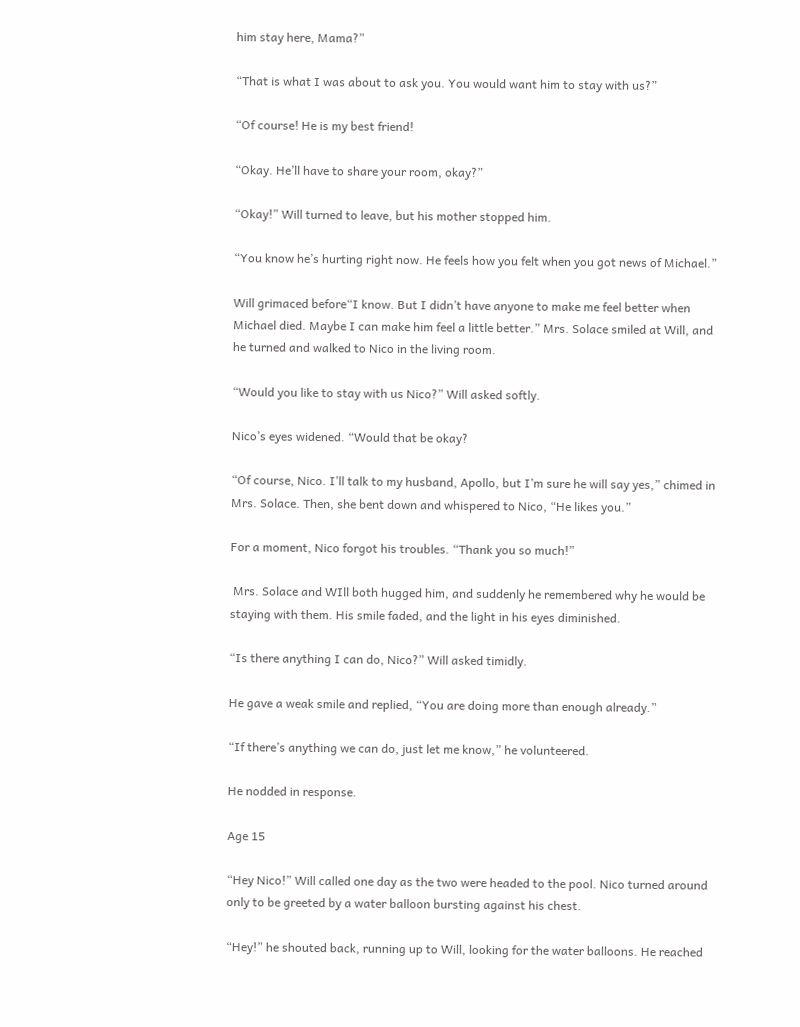him stay here, Mama?”

“That is what I was about to ask you. You would want him to stay with us?”

“Of course! He is my best friend!

“Okay. He’ll have to share your room, okay?”

“Okay!” Will turned to leave, but his mother stopped him.

“You know he’s hurting right now. He feels how you felt when you got news of Michael.”

Will grimaced before“I know. But I didn’t have anyone to make me feel better when Michael died. Maybe I can make him feel a little better.” Mrs. Solace smiled at Will, and he turned and walked to Nico in the living room.

“Would you like to stay with us Nico?” Will asked softly.

Nico’s eyes widened. “Would that be okay?

“Of course, Nico. I’ll talk to my husband, Apollo, but I’m sure he will say yes,” chimed in Mrs. Solace. Then, she bent down and whispered to Nico, “He likes you.”

For a moment, Nico forgot his troubles. “Thank you so much!”

 Mrs. Solace and WIll both hugged him, and suddenly he remembered why he would be staying with them. His smile faded, and the light in his eyes diminished.

“Is there anything I can do, Nico?” Will asked timidly.

He gave a weak smile and replied, “You are doing more than enough already.”

“If there’s anything we can do, just let me know,” he volunteered.

He nodded in response.

Age 15

“Hey Nico!” Will called one day as the two were headed to the pool. Nico turned around only to be greeted by a water balloon bursting against his chest.

“Hey!” he shouted back, running up to Will, looking for the water balloons. He reached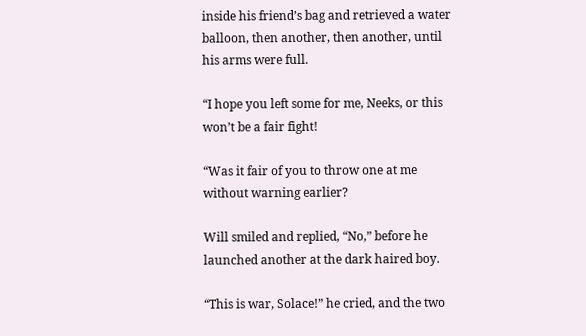inside his friend’s bag and retrieved a water balloon, then another, then another, until his arms were full.

“I hope you left some for me, Neeks, or this won’t be a fair fight!

“Was it fair of you to throw one at me without warning earlier?

Will smiled and replied, “No,” before he launched another at the dark haired boy.

“This is war, Solace!” he cried, and the two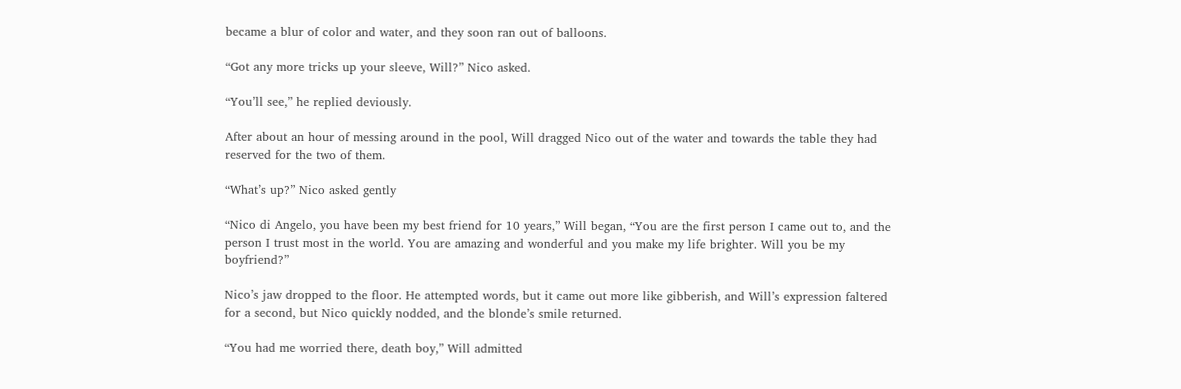became a blur of color and water, and they soon ran out of balloons.

“Got any more tricks up your sleeve, Will?” Nico asked.

“You’ll see,” he replied deviously.

After about an hour of messing around in the pool, Will dragged Nico out of the water and towards the table they had reserved for the two of them.

“What’s up?” Nico asked gently

“Nico di Angelo, you have been my best friend for 10 years,” Will began, “You are the first person I came out to, and the person I trust most in the world. You are amazing and wonderful and you make my life brighter. Will you be my boyfriend?”

Nico’s jaw dropped to the floor. He attempted words, but it came out more like gibberish, and Will’s expression faltered for a second, but Nico quickly nodded, and the blonde’s smile returned.

“You had me worried there, death boy,” Will admitted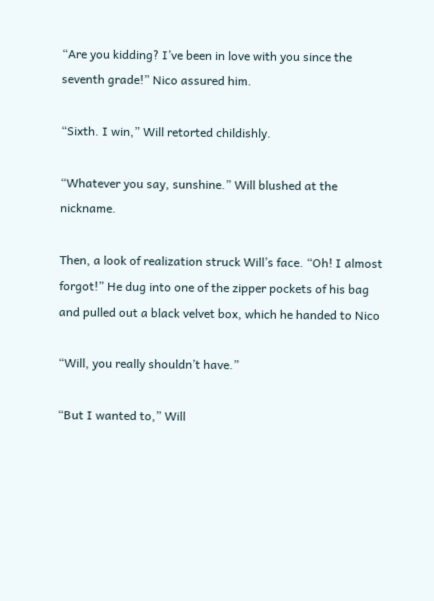“Are you kidding? I’ve been in love with you since the seventh grade!” Nico assured him.

“Sixth. I win,” Will retorted childishly.

“Whatever you say, sunshine.” Will blushed at the nickname.

Then, a look of realization struck Will’s face. “Oh! I almost forgot!” He dug into one of the zipper pockets of his bag and pulled out a black velvet box, which he handed to Nico

“Will, you really shouldn’t have.”

“But I wanted to,” Will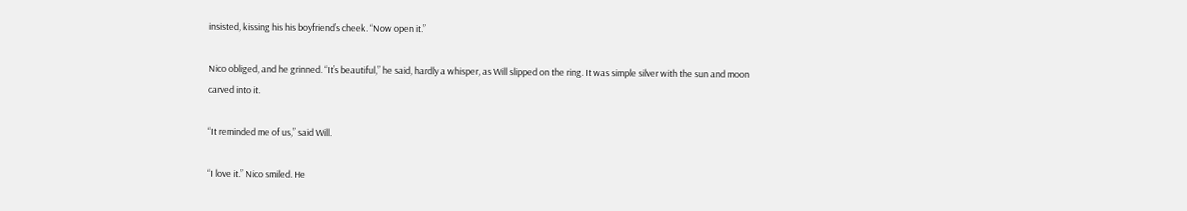insisted, kissing his his boyfriend’s cheek. “Now open it.”

Nico obliged, and he grinned. “It’s beautiful,” he said, hardly a whisper, as Will slipped on the ring. It was simple silver with the sun and moon carved into it.

“It reminded me of us,” said Will.

“I love it.” Nico smiled. He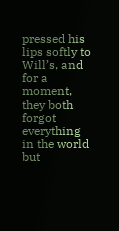pressed his lips softly to Will’s, and for a moment, they both forgot everything in the world but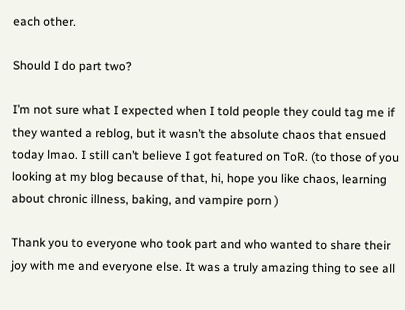each other.

Should I do part two?

I’m not sure what I expected when I told people they could tag me if they wanted a reblog, but it wasn’t the absolute chaos that ensued today lmao. I still can’t believe I got featured on ToR. (to those of you looking at my blog because of that, hi, hope you like chaos, learning about chronic illness, baking, and vampire porn )

Thank you to everyone who took part and who wanted to share their joy with me and everyone else. It was a truly amazing thing to see all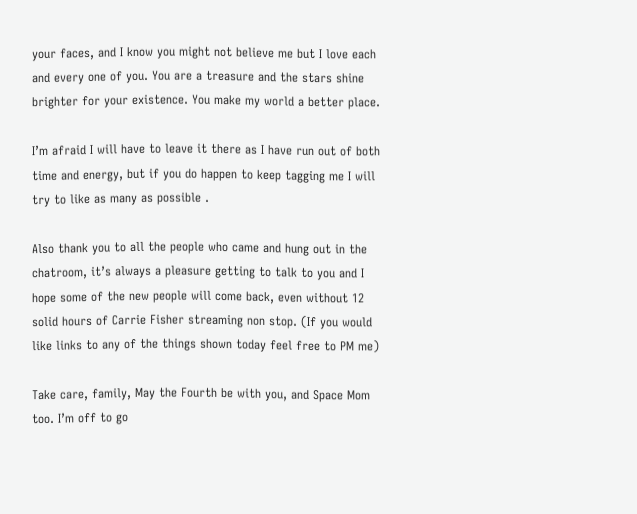your faces, and I know you might not believe me but I love each and every one of you. You are a treasure and the stars shine brighter for your existence. You make my world a better place.

I’m afraid I will have to leave it there as I have run out of both time and energy, but if you do happen to keep tagging me I will try to like as many as possible .

Also thank you to all the people who came and hung out in the chatroom, it’s always a pleasure getting to talk to you and I hope some of the new people will come back, even without 12 solid hours of Carrie Fisher streaming non stop. (If you would like links to any of the things shown today feel free to PM me)

Take care, family, May the Fourth be with you, and Space Mom too. I’m off to go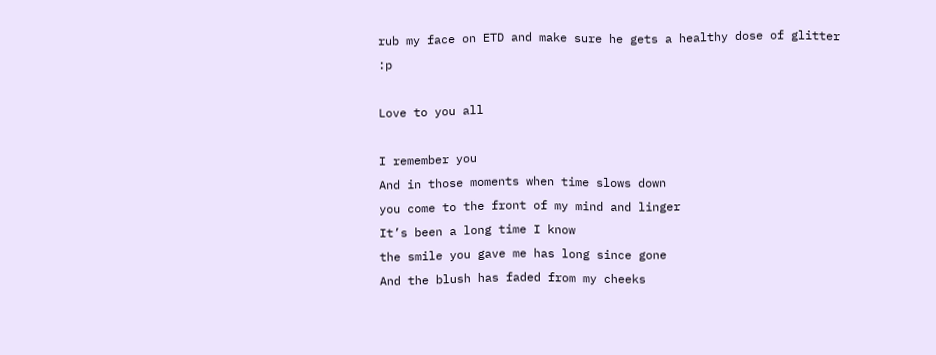rub my face on ETD and make sure he gets a healthy dose of glitter :p

Love to you all

I remember you
And in those moments when time slows down
you come to the front of my mind and linger
It’s been a long time I know
the smile you gave me has long since gone
And the blush has faded from my cheeks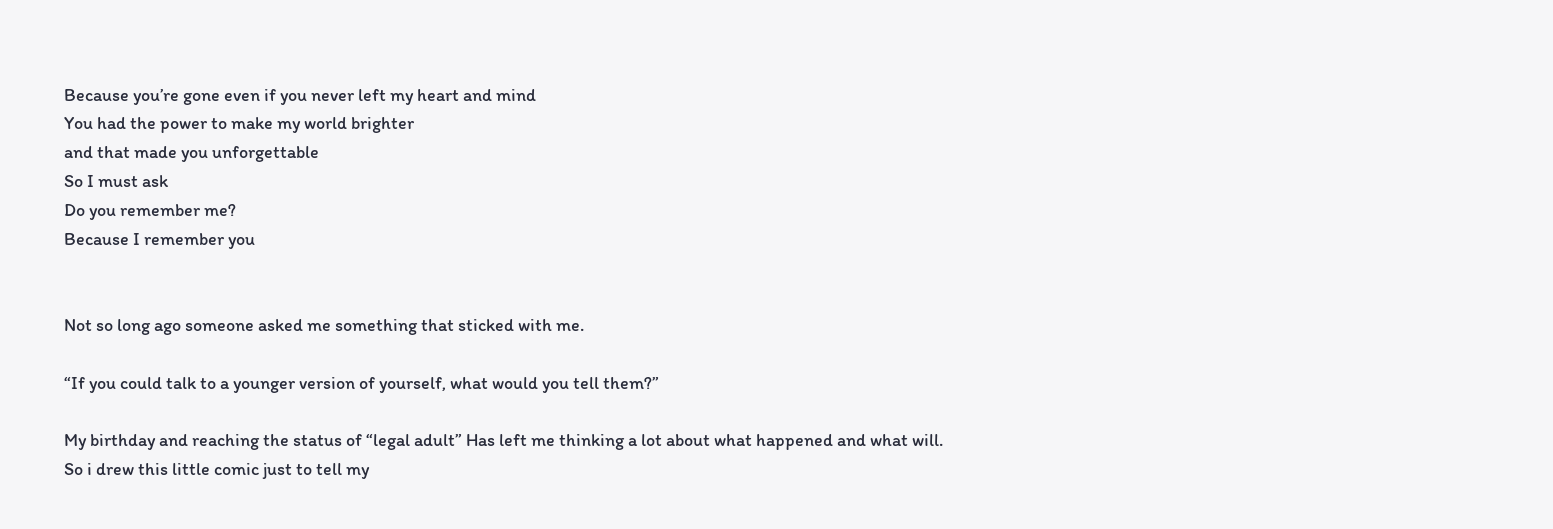Because you’re gone even if you never left my heart and mind
You had the power to make my world brighter
and that made you unforgettable
So I must ask
Do you remember me?
Because I remember you


Not so long ago someone asked me something that sticked with me.

“If you could talk to a younger version of yourself, what would you tell them?”

My birthday and reaching the status of “legal adult” Has left me thinking a lot about what happened and what will.
So i drew this little comic just to tell my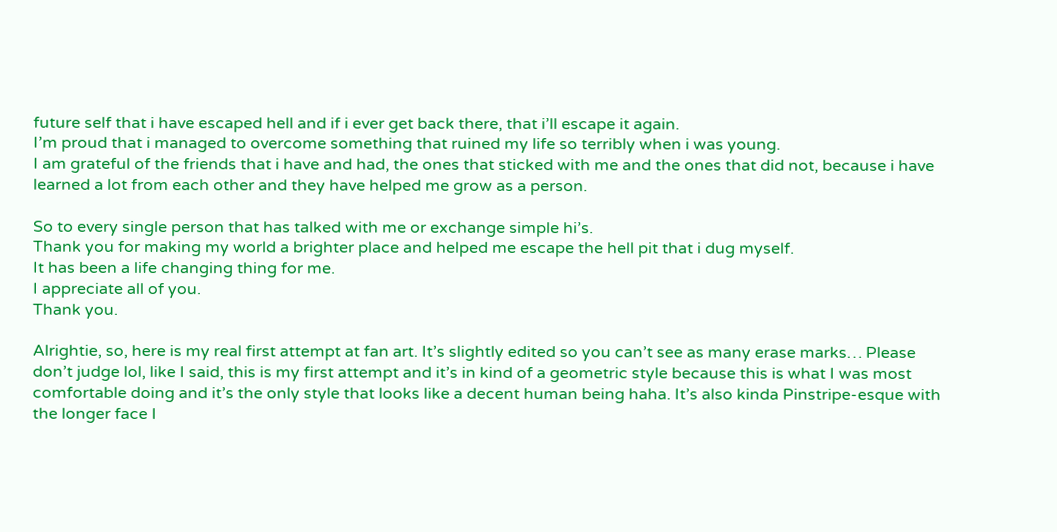future self that i have escaped hell and if i ever get back there, that i’ll escape it again.
I’m proud that i managed to overcome something that ruined my life so terribly when i was young.
I am grateful of the friends that i have and had, the ones that sticked with me and the ones that did not, because i have learned a lot from each other and they have helped me grow as a person.

So to every single person that has talked with me or exchange simple hi’s.
Thank you for making my world a brighter place and helped me escape the hell pit that i dug myself.
It has been a life changing thing for me.
I appreciate all of you.
Thank you.

Alrightie, so, here is my real first attempt at fan art. It’s slightly edited so you can’t see as many erase marks… Please don’t judge lol, like I said, this is my first attempt and it’s in kind of a geometric style because this is what I was most comfortable doing and it’s the only style that looks like a decent human being haha. It’s also kinda Pinstripe-esque with the longer face I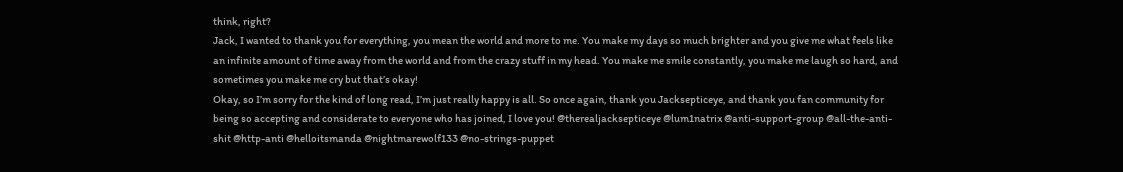think, right?
Jack, I wanted to thank you for everything, you mean the world and more to me. You make my days so much brighter and you give me what feels like an infinite amount of time away from the world and from the crazy stuff in my head. You make me smile constantly, you make me laugh so hard, and sometimes you make me cry but that’s okay!
Okay, so I’m sorry for the kind of long read, I’m just really happy is all. So once again, thank you Jacksepticeye, and thank you fan community for being so accepting and considerate to everyone who has joined, I love you! @therealjacksepticeye @lum1natrix @anti-support-group @all-the-anti-shit @http-anti @helloitsmanda @nightmarewolf133 @no-strings-puppet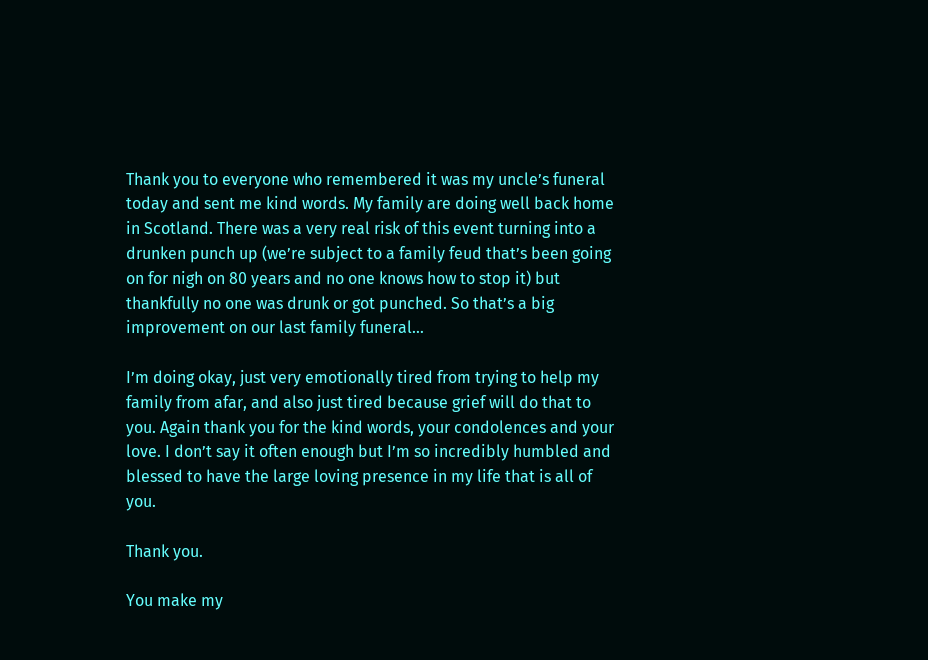Thank you to everyone who remembered it was my uncle’s funeral today and sent me kind words. My family are doing well back home in Scotland. There was a very real risk of this event turning into a drunken punch up (we’re subject to a family feud that’s been going on for nigh on 80 years and no one knows how to stop it) but thankfully no one was drunk or got punched. So that’s a big improvement on our last family funeral…

I’m doing okay, just very emotionally tired from trying to help my family from afar, and also just tired because grief will do that to you. Again thank you for the kind words, your condolences and your love. I don’t say it often enough but I’m so incredibly humbled and blessed to have the large loving presence in my life that is all of you.

Thank you.

You make my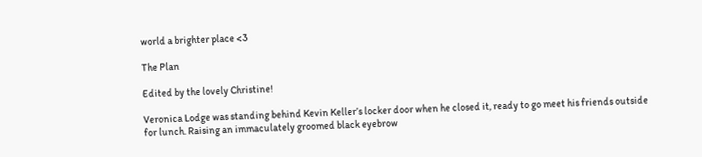world a brighter place <3

The Plan

Edited by the lovely Christine!

Veronica Lodge was standing behind Kevin Keller’s locker door when he closed it, ready to go meet his friends outside for lunch. Raising an immaculately groomed black eyebrow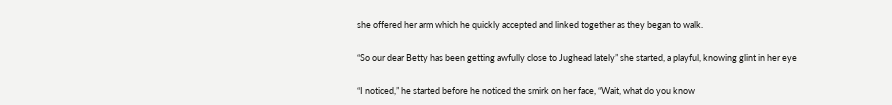she offered her arm which he quickly accepted and linked together as they began to walk.

“So our dear Betty has been getting awfully close to Jughead lately” she started, a playful, knowing glint in her eye

“I noticed,” he started before he noticed the smirk on her face, “Wait, what do you know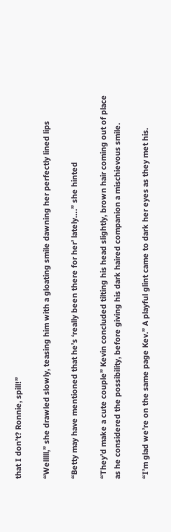that I don’t? Ronnie, spill!”

“Welllll,” she drawled slowly, teasing him with a gloating smile dawning her perfectly lined lips

“Betty may have mentioned that he’s ‘really been there for her’ lately….” she hinted

“They’d make a cute couple” Kevin concluded tilting his head slightly, brown hair coming out of place as he considered the possibility, before giving his dark haired companion a mischievous smile.

“I’m glad we’re on the same page Kev.” A playful glint came to dark her eyes as they met his.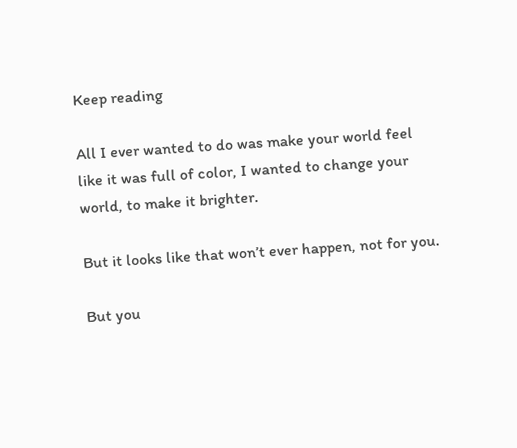Keep reading

All I ever wanted to do was make your world feel like it was full of color, I wanted to change your world, to make it brighter.

But it looks like that won’t ever happen, not for you.

But you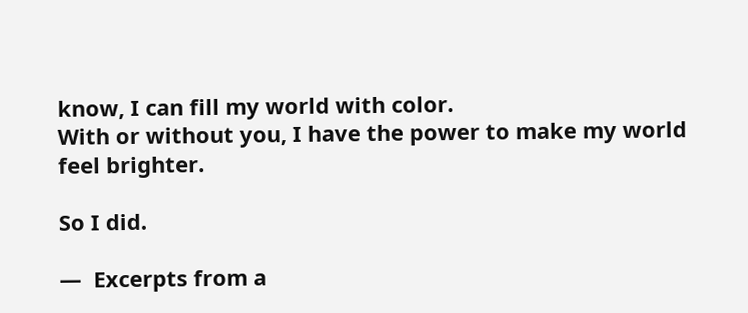know, I can fill my world with color.
With or without you, I have the power to make my world feel brighter.

So I did.

—  Excerpts from a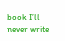book I’ll never write